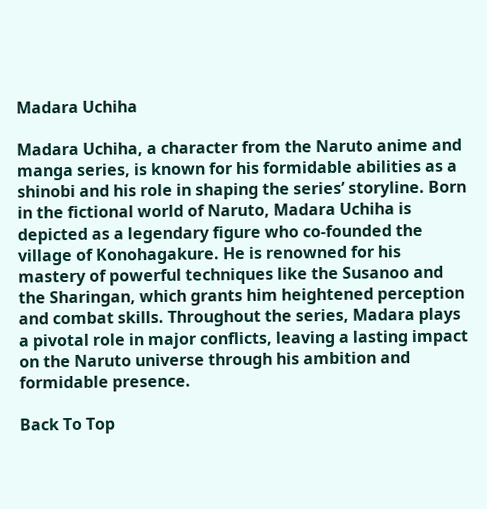Madara Uchiha

Madara Uchiha, a character from the Naruto anime and manga series, is known for his formidable abilities as a shinobi and his role in shaping the series’ storyline. Born in the fictional world of Naruto, Madara Uchiha is depicted as a legendary figure who co-founded the village of Konohagakure. He is renowned for his mastery of powerful techniques like the Susanoo and the Sharingan, which grants him heightened perception and combat skills. Throughout the series, Madara plays a pivotal role in major conflicts, leaving a lasting impact on the Naruto universe through his ambition and formidable presence.

Back To Top